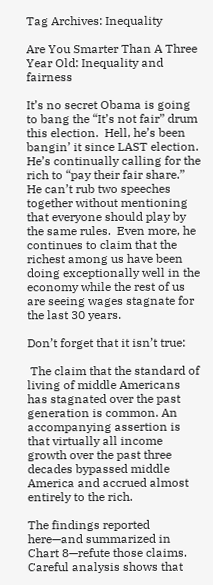Tag Archives: Inequality

Are You Smarter Than A Three Year Old: Inequality and fairness

It’s no secret Obama is going to bang the “It’s not fair” drum this election.  Hell, he’s been bangin’ it since LAST election.  He’s continually calling for the rich to “pay their fair share.”  He can’t rub two speeches together without mentioning that everyone should play by the same rules.  Even more, he continues to claim that the richest among us have been doing exceptionally well in the economy while the rest of us are seeing wages stagnate for the last 30 years.

Don’t forget that it isn’t true:

 The claim that the standard of living of middle Americans has stagnated over the past generation is common. An accompanying assertion is that virtually all income growth over the past three decades bypassed middle America and accrued almost entirely to the rich.

The findings reported here—and summarized in Chart 8—refute those claims.  Careful analysis shows that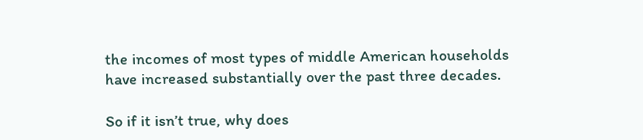the incomes of most types of middle American households have increased substantially over the past three decades.

So if it isn’t true, why does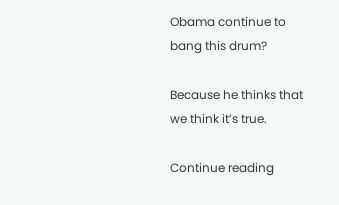Obama continue to bang this drum?

Because he thinks that we think it’s true.

Continue reading